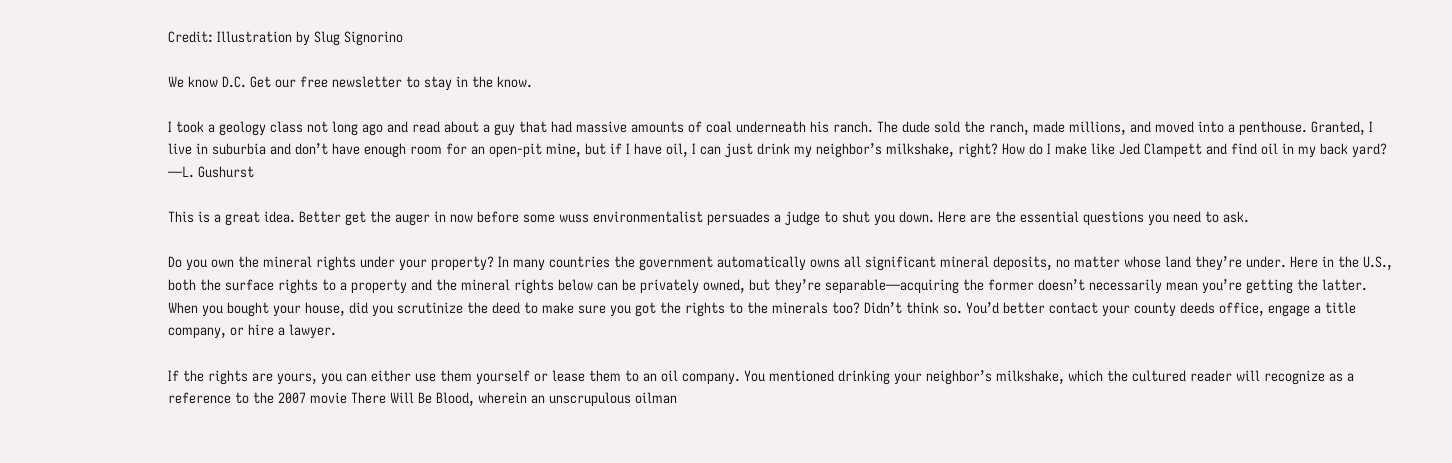Credit: Illustration by Slug Signorino

We know D.C. Get our free newsletter to stay in the know.

I took a geology class not long ago and read about a guy that had massive amounts of coal underneath his ranch. The dude sold the ranch, made millions, and moved into a penthouse. Granted, I live in suburbia and don’t have enough room for an open-pit mine, but if I have oil, I can just drink my neighbor’s milkshake, right? How do I make like Jed Clampett and find oil in my back yard? —L. Gushurst

This is a great idea. Better get the auger in now before some wuss environmentalist persuades a judge to shut you down. Here are the essential questions you need to ask.

Do you own the mineral rights under your property? In many countries the government automatically owns all significant mineral deposits, no matter whose land they’re under. Here in the U.S., both the surface rights to a property and the mineral rights below can be privately owned, but they’re separable—acquiring the former doesn’t necessarily mean you’re getting the latter. When you bought your house, did you scrutinize the deed to make sure you got the rights to the minerals too? Didn’t think so. You’d better contact your county deeds office, engage a title company, or hire a lawyer.

If the rights are yours, you can either use them yourself or lease them to an oil company. You mentioned drinking your neighbor’s milkshake, which the cultured reader will recognize as a reference to the 2007 movie There Will Be Blood, wherein an unscrupulous oilman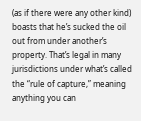(as if there were any other kind) boasts that he’s sucked the oil out from under another’s property. That’s legal in many jurisdictions under what’s called the “rule of capture,” meaning anything you can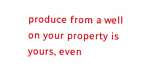produce from a well on your property is yours, even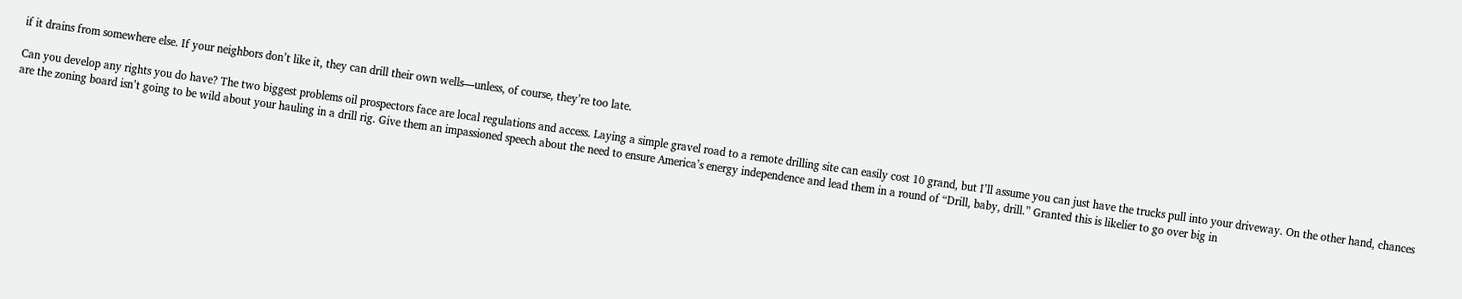if it drains from somewhere else. If your neighbors don’t like it, they can drill their own wells—unless, of course, they’re too late.

Can you develop any rights you do have? The two biggest problems oil prospectors face are local regulations and access. Laying a simple gravel road to a remote drilling site can easily cost 10 grand, but I’ll assume you can just have the trucks pull into your driveway. On the other hand, chances are the zoning board isn’t going to be wild about your hauling in a drill rig. Give them an impassioned speech about the need to ensure America’s energy independence and lead them in a round of “Drill, baby, drill.” Granted this is likelier to go over big in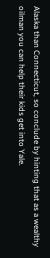Alaska than Connecticut, so conclude by hinting that as a wealthy oilman you can help their kids get into Yale.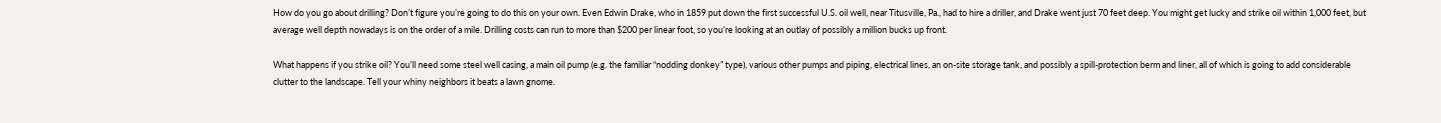How do you go about drilling? Don’t figure you’re going to do this on your own. Even Edwin Drake, who in 1859 put down the first successful U.S. oil well, near Titusville, Pa., had to hire a driller, and Drake went just 70 feet deep. You might get lucky and strike oil within 1,000 feet, but average well depth nowadays is on the order of a mile. Drilling costs can run to more than $200 per linear foot, so you’re looking at an outlay of possibly a million bucks up front.

What happens if you strike oil? You’ll need some steel well casing, a main oil pump (e.g. the familiar “nodding donkey” type), various other pumps and piping, electrical lines, an on-site storage tank, and possibly a spill-protection berm and liner, all of which is going to add considerable clutter to the landscape. Tell your whiny neighbors it beats a lawn gnome.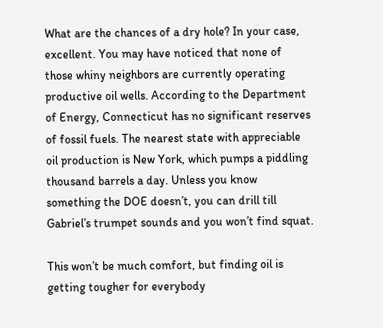What are the chances of a dry hole? In your case, excellent. You may have noticed that none of those whiny neighbors are currently operating productive oil wells. According to the Department of Energy, Connecticut has no significant reserves of fossil fuels. The nearest state with appreciable oil production is New York, which pumps a piddling thousand barrels a day. Unless you know something the DOE doesn’t, you can drill till Gabriel’s trumpet sounds and you won’t find squat.

This won’t be much comfort, but finding oil is getting tougher for everybody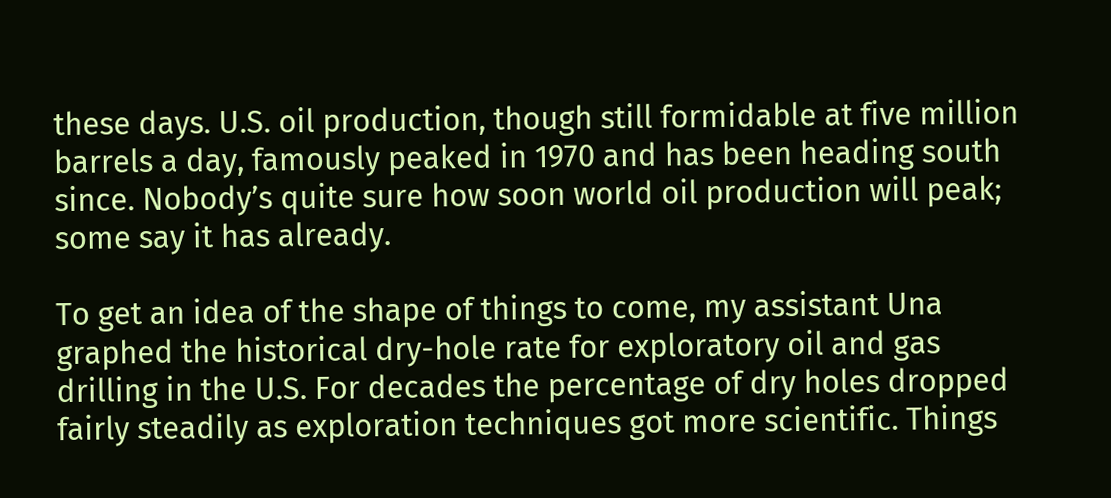these days. U.S. oil production, though still formidable at five million barrels a day, famously peaked in 1970 and has been heading south since. Nobody’s quite sure how soon world oil production will peak; some say it has already.

To get an idea of the shape of things to come, my assistant Una graphed the historical dry-hole rate for exploratory oil and gas drilling in the U.S. For decades the percentage of dry holes dropped fairly steadily as exploration techniques got more scientific. Things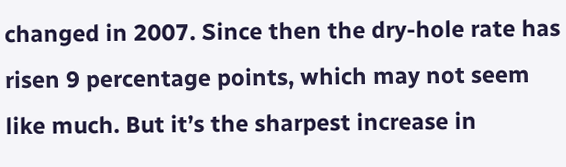changed in 2007. Since then the dry-hole rate has risen 9 percentage points, which may not seem like much. But it’s the sharpest increase in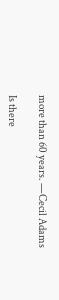more than 60 years. —Cecil Adams

Is there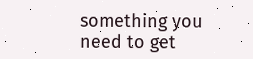something you need to get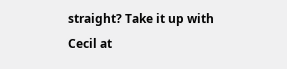straight? Take it up with Cecil at